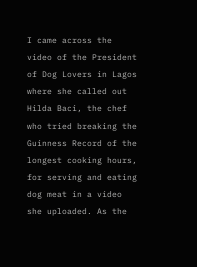I came across the video of the President of Dog Lovers in Lagos where she called out Hilda Baci, the chef who tried breaking the Guinness Record of the longest cooking hours, for serving and eating dog meat in a video she uploaded. As the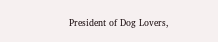President of Dog Lovers,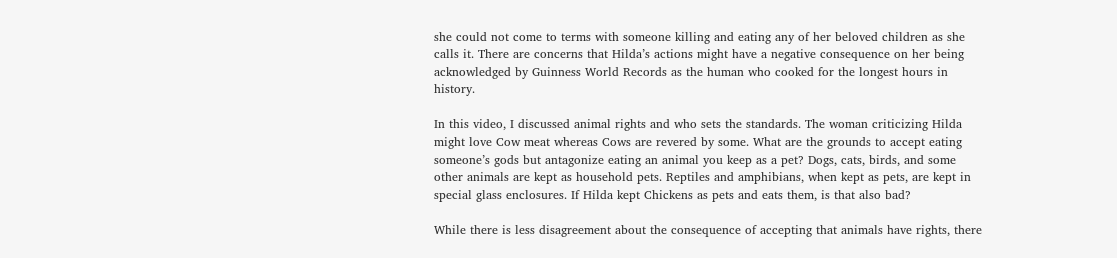she could not come to terms with someone killing and eating any of her beloved children as she calls it. There are concerns that Hilda’s actions might have a negative consequence on her being acknowledged by Guinness World Records as the human who cooked for the longest hours in history.

In this video, I discussed animal rights and who sets the standards. The woman criticizing Hilda might love Cow meat whereas Cows are revered by some. What are the grounds to accept eating someone’s gods but antagonize eating an animal you keep as a pet? Dogs, cats, birds, and some other animals are kept as household pets. Reptiles and amphibians, when kept as pets, are kept in special glass enclosures. If Hilda kept Chickens as pets and eats them, is that also bad?

While there is less disagreement about the consequence of accepting that animals have rights, there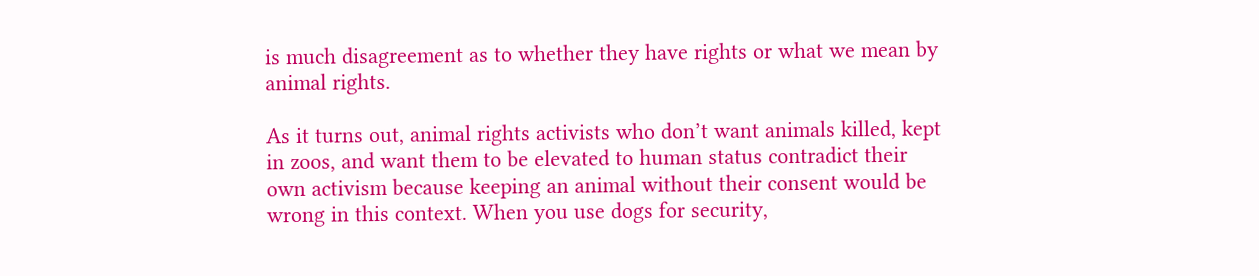is much disagreement as to whether they have rights or what we mean by animal rights.

As it turns out, animal rights activists who don’t want animals killed, kept in zoos, and want them to be elevated to human status contradict their own activism because keeping an animal without their consent would be wrong in this context. When you use dogs for security,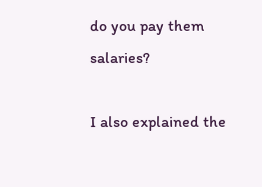do you pay them salaries?

I also explained the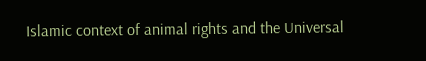Islamic context of animal rights and the Universal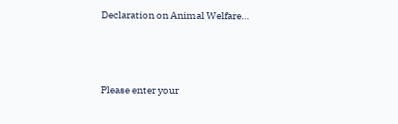Declaration on Animal Welfare…




Please enter your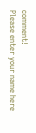comment!
Please enter your name here